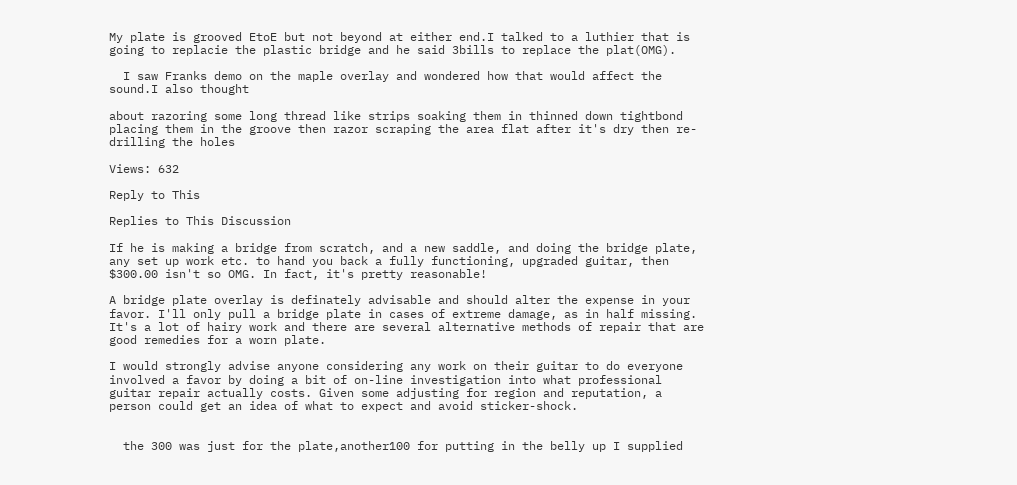My plate is grooved EtoE but not beyond at either end.I talked to a luthier that is going to replacie the plastic bridge and he said 3bills to replace the plat(OMG).

  I saw Franks demo on the maple overlay and wondered how that would affect the sound.I also thought

about razoring some long thread like strips soaking them in thinned down tightbond placing them in the groove then razor scraping the area flat after it's dry then re-drilling the holes

Views: 632

Reply to This

Replies to This Discussion

If he is making a bridge from scratch, and a new saddle, and doing the bridge plate, any set up work etc. to hand you back a fully functioning, upgraded guitar, then $300.00 isn't so OMG. In fact, it's pretty reasonable!

A bridge plate overlay is definately advisable and should alter the expense in your favor. I'll only pull a bridge plate in cases of extreme damage, as in half missing. It's a lot of hairy work and there are several alternative methods of repair that are good remedies for a worn plate.

I would strongly advise anyone considering any work on their guitar to do everyone involved a favor by doing a bit of on-line investigation into what professional guitar repair actually costs. Given some adjusting for region and reputation, a person could get an idea of what to expect and avoid sticker-shock.


  the 300 was just for the plate,another100 for putting in the belly up I supplied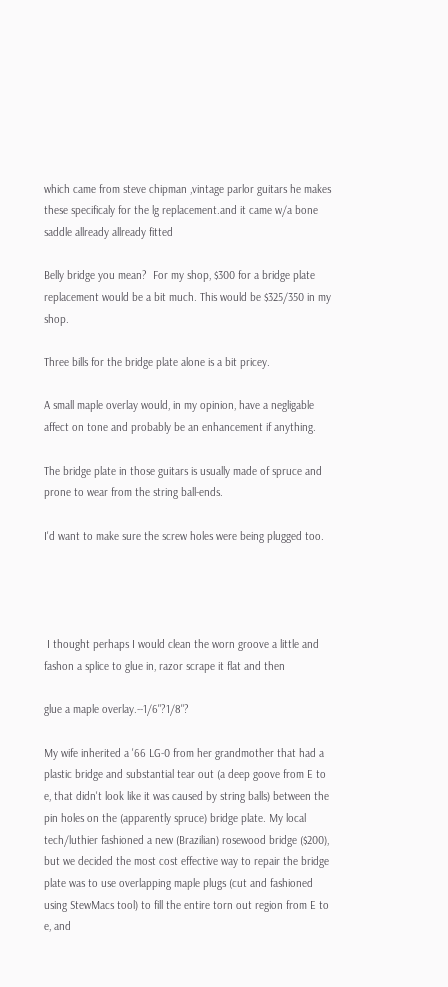which came from steve chipman ,vintage parlor guitars he makes these specificaly for the lg replacement.and it came w/a bone saddle allready allready fitted

Belly bridge you mean?  For my shop, $300 for a bridge plate replacement would be a bit much. This would be $325/350 in my shop.

Three bills for the bridge plate alone is a bit pricey.

A small maple overlay would, in my opinion, have a negligable affect on tone and probably be an enhancement if anything.

The bridge plate in those guitars is usually made of spruce and prone to wear from the string ball-ends.

I'd want to make sure the screw holes were being plugged too.




 I thought perhaps I would clean the worn groove a little and fashon a splice to glue in, razor scrape it flat and then

glue a maple overlay.--1/6"?1/8"?

My wife inherited a '66 LG-0 from her grandmother that had a plastic bridge and substantial tear out (a deep goove from E to e, that didn't look like it was caused by string balls) between the pin holes on the (apparently spruce) bridge plate. My local tech/luthier fashioned a new (Brazilian) rosewood bridge ($200), but we decided the most cost effective way to repair the bridge plate was to use overlapping maple plugs (cut and fashioned using StewMacs tool) to fill the entire torn out region from E to e, and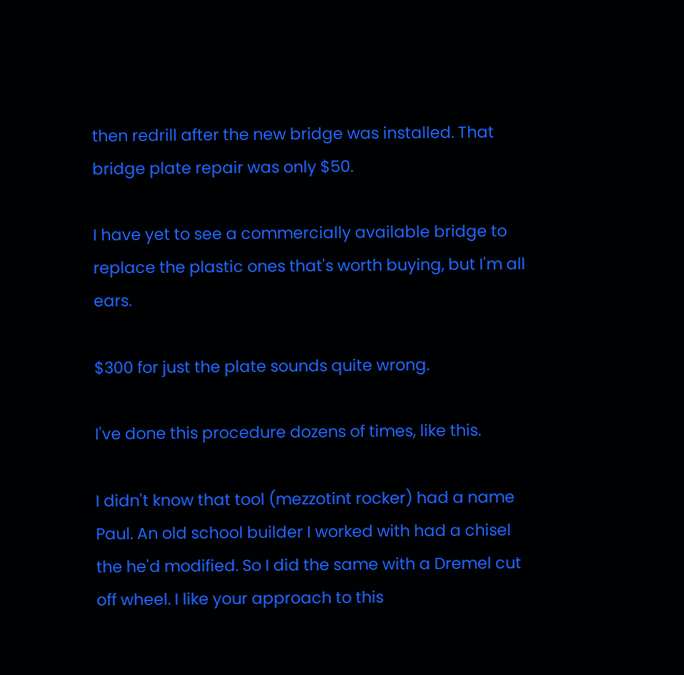then redrill after the new bridge was installed. That bridge plate repair was only $50.

I have yet to see a commercially available bridge to replace the plastic ones that's worth buying, but I'm all ears.

$300 for just the plate sounds quite wrong.

I've done this procedure dozens of times, like this.

I didn't know that tool (mezzotint rocker) had a name Paul. An old school builder I worked with had a chisel the he'd modified. So I did the same with a Dremel cut off wheel. I like your approach to this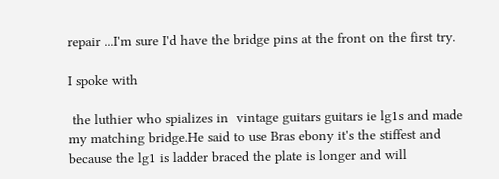repair ...I'm sure I'd have the bridge pins at the front on the first try.

I spoke with

 the luthier who spializes in  vintage guitars guitars ie lg1s and made my matching bridge.He said to use Bras ebony it's the stiffest and because the lg1 is ladder braced the plate is longer and will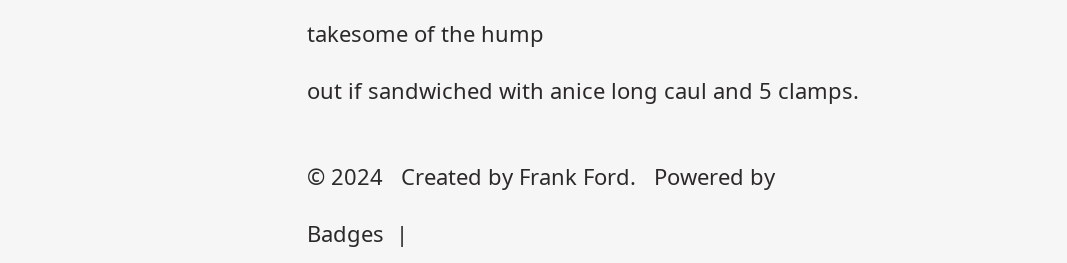takesome of the hump

out if sandwiched with anice long caul and 5 clamps.


© 2024   Created by Frank Ford.   Powered by

Badges  |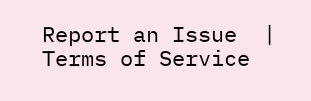Report an Issue  |  Terms of Service